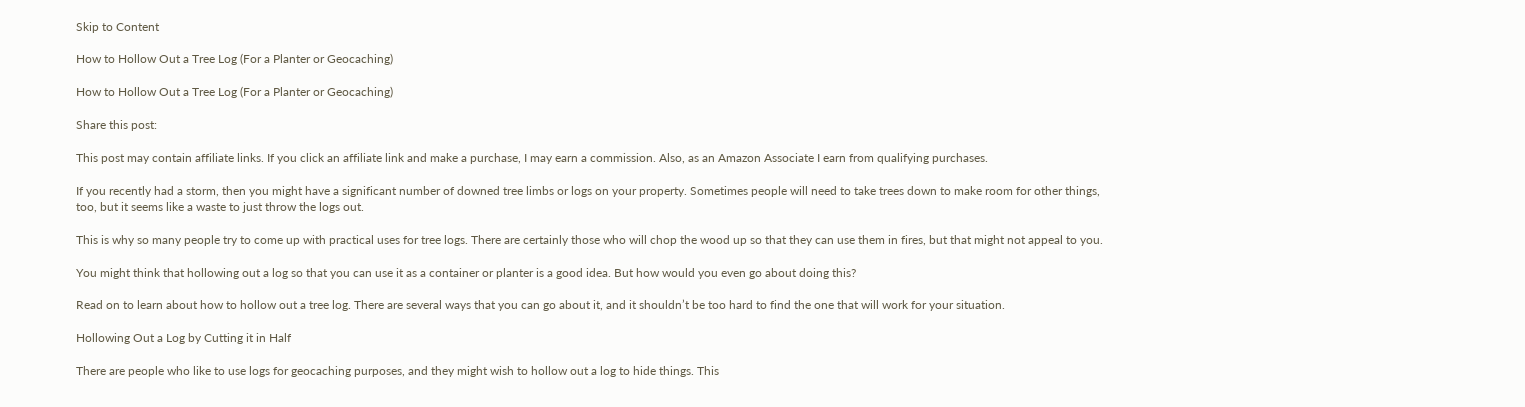Skip to Content

How to Hollow Out a Tree Log (For a Planter or Geocaching)

How to Hollow Out a Tree Log (For a Planter or Geocaching)

Share this post:

This post may contain affiliate links. If you click an affiliate link and make a purchase, I may earn a commission. Also, as an Amazon Associate I earn from qualifying purchases.

If you recently had a storm, then you might have a significant number of downed tree limbs or logs on your property. Sometimes people will need to take trees down to make room for other things, too, but it seems like a waste to just throw the logs out.

This is why so many people try to come up with practical uses for tree logs. There are certainly those who will chop the wood up so that they can use them in fires, but that might not appeal to you.

You might think that hollowing out a log so that you can use it as a container or planter is a good idea. But how would you even go about doing this?

Read on to learn about how to hollow out a tree log. There are several ways that you can go about it, and it shouldn’t be too hard to find the one that will work for your situation.

Hollowing Out a Log by Cutting it in Half

There are people who like to use logs for geocaching purposes, and they might wish to hollow out a log to hide things. This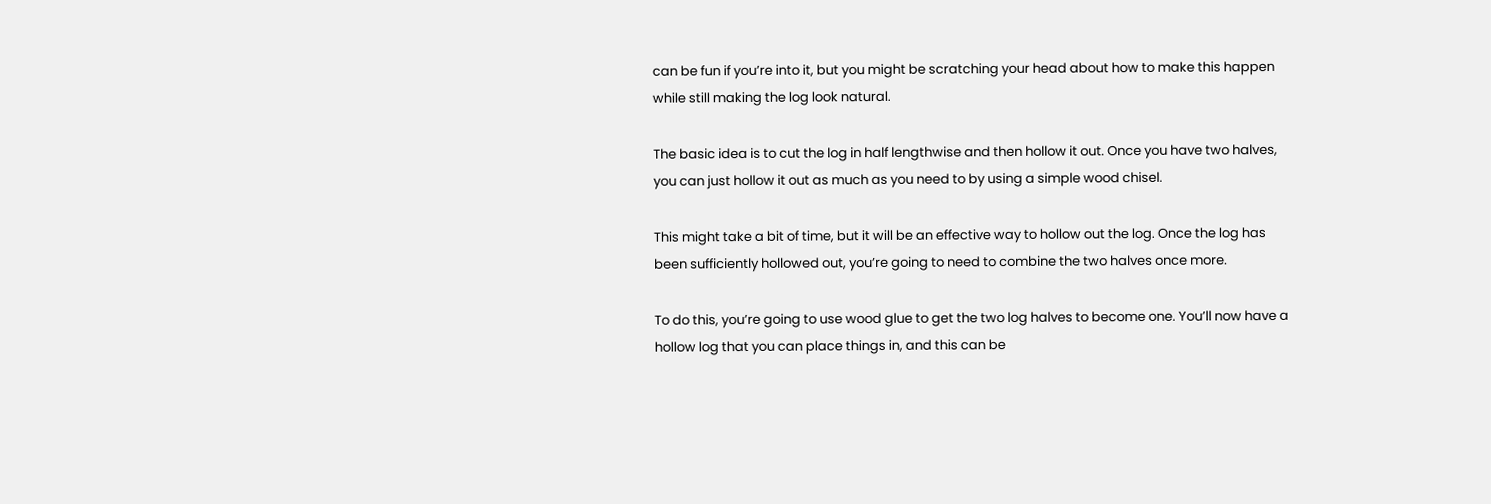can be fun if you’re into it, but you might be scratching your head about how to make this happen while still making the log look natural.

The basic idea is to cut the log in half lengthwise and then hollow it out. Once you have two halves, you can just hollow it out as much as you need to by using a simple wood chisel.

This might take a bit of time, but it will be an effective way to hollow out the log. Once the log has been sufficiently hollowed out, you’re going to need to combine the two halves once more.

To do this, you’re going to use wood glue to get the two log halves to become one. You’ll now have a hollow log that you can place things in, and this can be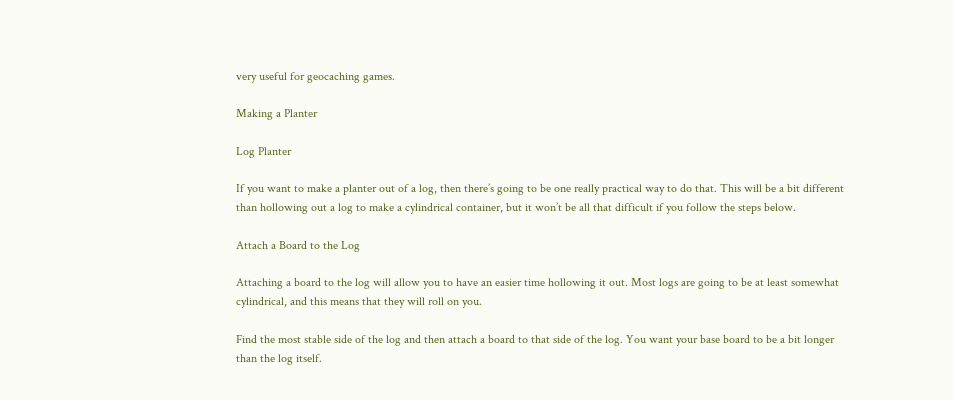very useful for geocaching games.

Making a Planter

Log Planter

If you want to make a planter out of a log, then there’s going to be one really practical way to do that. This will be a bit different than hollowing out a log to make a cylindrical container, but it won’t be all that difficult if you follow the steps below.

Attach a Board to the Log

Attaching a board to the log will allow you to have an easier time hollowing it out. Most logs are going to be at least somewhat cylindrical, and this means that they will roll on you.

Find the most stable side of the log and then attach a board to that side of the log. You want your base board to be a bit longer than the log itself.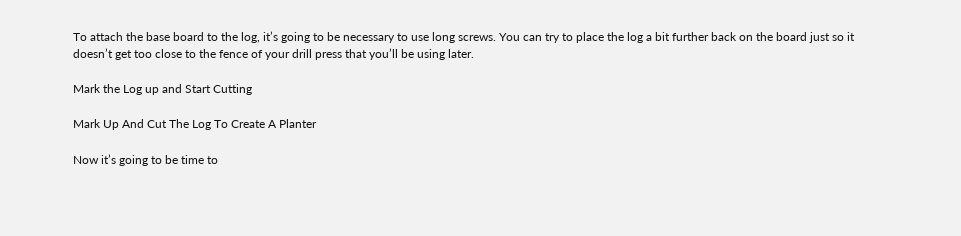To attach the base board to the log, it’s going to be necessary to use long screws. You can try to place the log a bit further back on the board just so it doesn’t get too close to the fence of your drill press that you’ll be using later.

Mark the Log up and Start Cutting

Mark Up And Cut The Log To Create A Planter

Now it’s going to be time to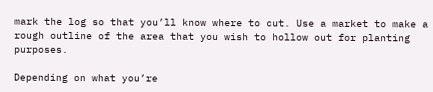mark the log so that you’ll know where to cut. Use a market to make a rough outline of the area that you wish to hollow out for planting purposes.

Depending on what you’re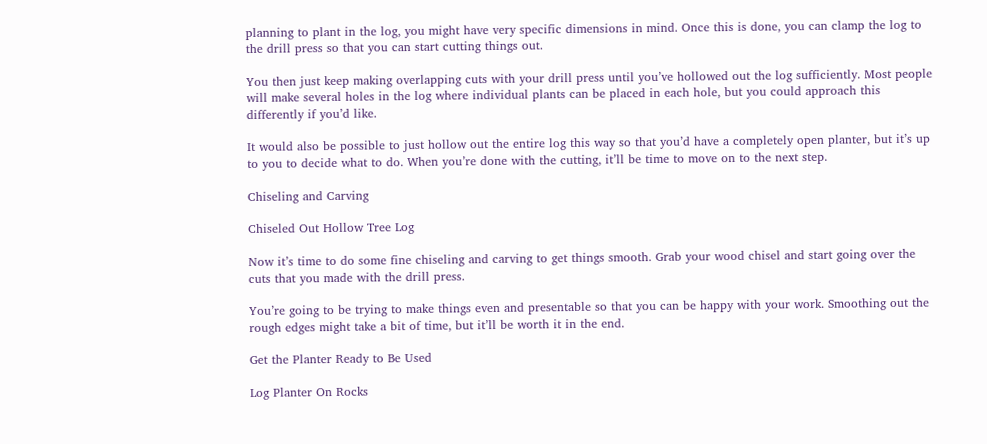planning to plant in the log, you might have very specific dimensions in mind. Once this is done, you can clamp the log to the drill press so that you can start cutting things out.

You then just keep making overlapping cuts with your drill press until you’ve hollowed out the log sufficiently. Most people will make several holes in the log where individual plants can be placed in each hole, but you could approach this differently if you’d like.

It would also be possible to just hollow out the entire log this way so that you’d have a completely open planter, but it’s up to you to decide what to do. When you’re done with the cutting, it’ll be time to move on to the next step.

Chiseling and Carving

Chiseled Out Hollow Tree Log

Now it’s time to do some fine chiseling and carving to get things smooth. Grab your wood chisel and start going over the cuts that you made with the drill press.

You’re going to be trying to make things even and presentable so that you can be happy with your work. Smoothing out the rough edges might take a bit of time, but it’ll be worth it in the end.

Get the Planter Ready to Be Used

Log Planter On Rocks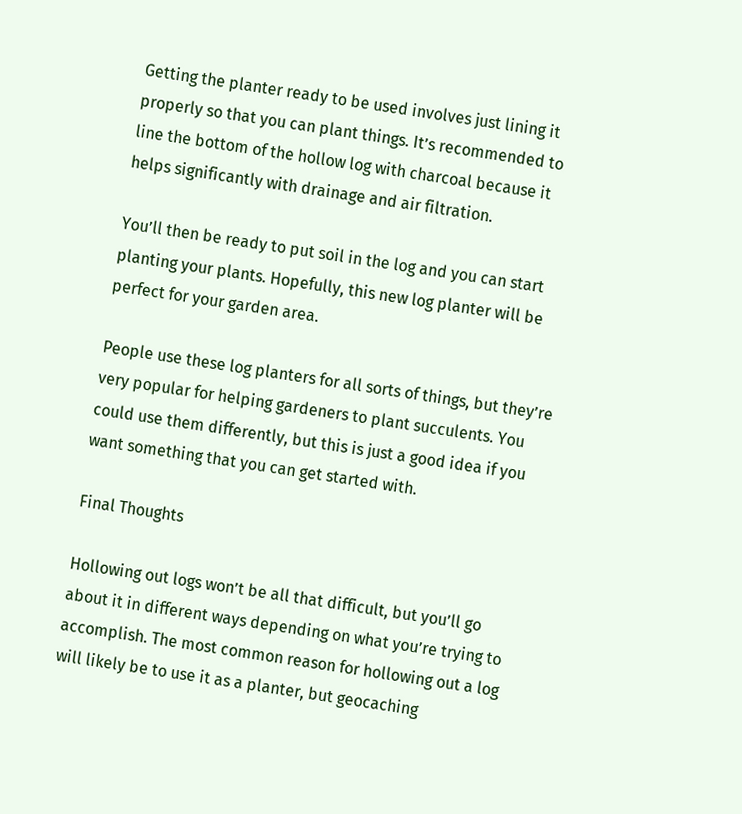Getting the planter ready to be used involves just lining it properly so that you can plant things. It’s recommended to line the bottom of the hollow log with charcoal because it helps significantly with drainage and air filtration.

You’ll then be ready to put soil in the log and you can start planting your plants. Hopefully, this new log planter will be perfect for your garden area.

People use these log planters for all sorts of things, but they’re very popular for helping gardeners to plant succulents. You could use them differently, but this is just a good idea if you want something that you can get started with.

Final Thoughts

Hollowing out logs won’t be all that difficult, but you’ll go about it in different ways depending on what you’re trying to accomplish. The most common reason for hollowing out a log will likely be to use it as a planter, but geocaching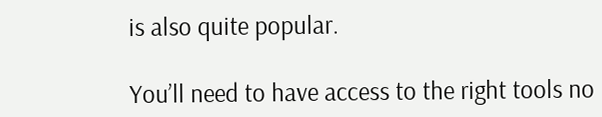is also quite popular.

You’ll need to have access to the right tools no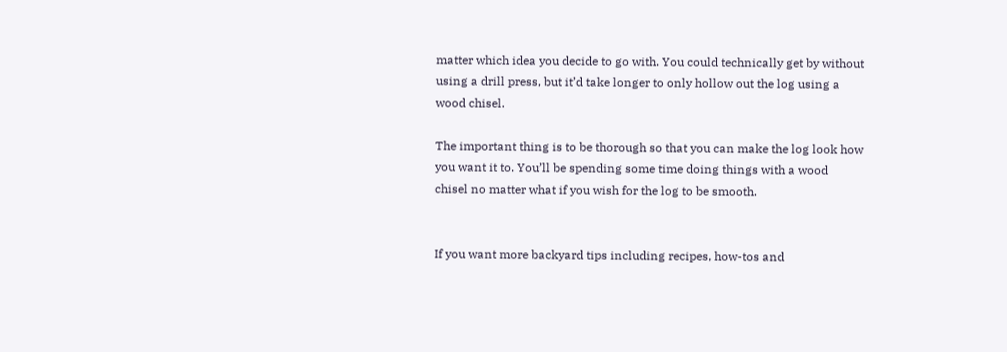matter which idea you decide to go with. You could technically get by without using a drill press, but it’d take longer to only hollow out the log using a wood chisel.

The important thing is to be thorough so that you can make the log look how you want it to. You’ll be spending some time doing things with a wood chisel no matter what if you wish for the log to be smooth.


If you want more backyard tips including recipes, how-tos and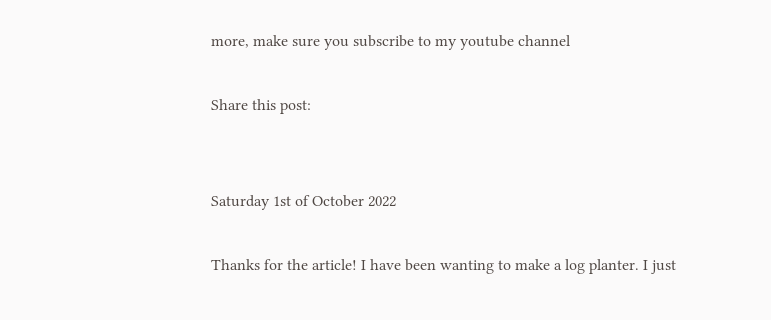more, make sure you subscribe to my youtube channel

Share this post:


Saturday 1st of October 2022

Thanks for the article! I have been wanting to make a log planter. I just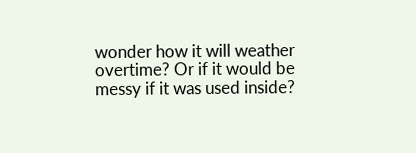wonder how it will weather overtime? Or if it would be messy if it was used inside?